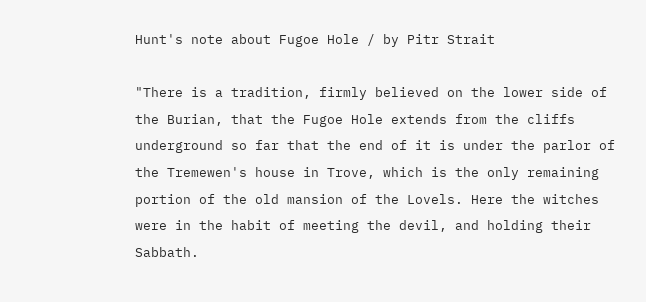Hunt's note about Fugoe Hole / by Pitr Strait

"There is a tradition, firmly believed on the lower side of the Burian, that the Fugoe Hole extends from the cliffs underground so far that the end of it is under the parlor of the Tremewen's house in Trove, which is the only remaining portion of the old mansion of the Lovels. Here the witches were in the habit of meeting the devil, and holding their Sabbath.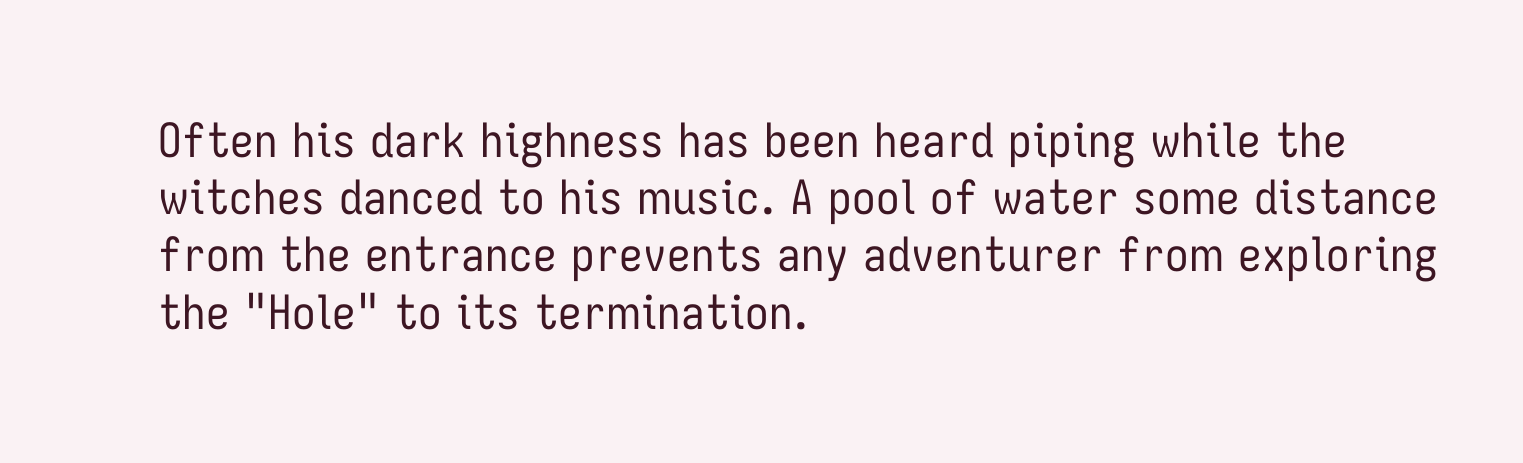Often his dark highness has been heard piping while the witches danced to his music. A pool of water some distance from the entrance prevents any adventurer from exploring the "Hole" to its termination.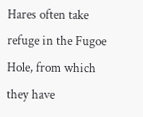Hares often take refuge in the Fugoe Hole, from which they have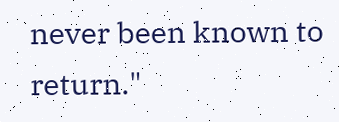never been known to return."